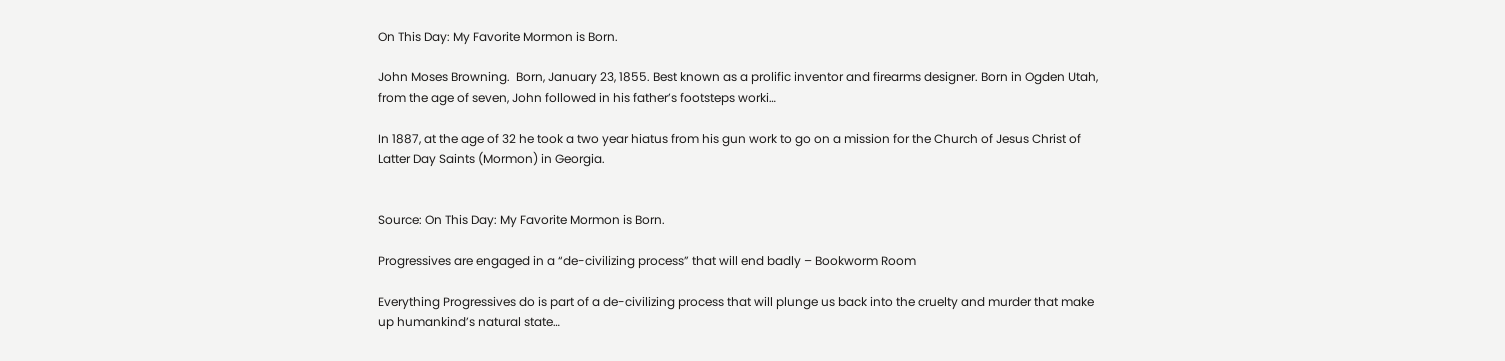On This Day: My Favorite Mormon is Born.

John Moses Browning.  Born, January 23, 1855. Best known as a prolific inventor and firearms designer. Born in Ogden Utah, from the age of seven, John followed in his father’s footsteps worki…

In 1887, at the age of 32 he took a two year hiatus from his gun work to go on a mission for the Church of Jesus Christ of Latter Day Saints (Mormon) in Georgia.


Source: On This Day: My Favorite Mormon is Born.

Progressives are engaged in a “de-civilizing process” that will end badly – Bookworm Room

Everything Progressives do is part of a de-civilizing process that will plunge us back into the cruelty and murder that make up humankind’s natural state…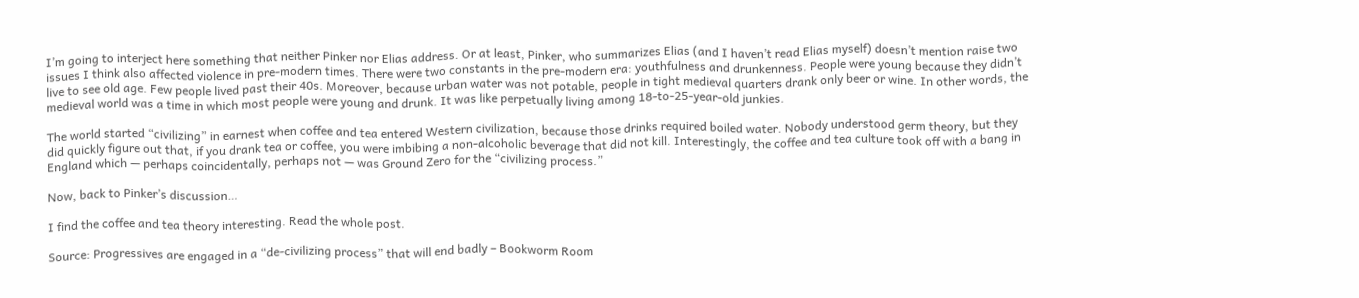I’m going to interject here something that neither Pinker nor Elias address. Or at least, Pinker, who summarizes Elias (and I haven’t read Elias myself) doesn’t mention raise two issues I think also affected violence in pre-modern times. There were two constants in the pre-modern era: youthfulness and drunkenness. People were young because they didn’t live to see old age. Few people lived past their 40s. Moreover, because urban water was not potable, people in tight medieval quarters drank only beer or wine. In other words, the medieval world was a time in which most people were young and drunk. It was like perpetually living among 18-to-25-year-old junkies.

The world started “civilizing” in earnest when coffee and tea entered Western civilization, because those drinks required boiled water. Nobody understood germ theory, but they did quickly figure out that, if you drank tea or coffee, you were imbibing a non-alcoholic beverage that did not kill. Interestingly, the coffee and tea culture took off with a bang in England which — perhaps coincidentally, perhaps not — was Ground Zero for the “civilizing process.”

Now, back to Pinker’s discussion…

I find the coffee and tea theory interesting. Read the whole post.

Source: Progressives are engaged in a “de-civilizing process” that will end badly – Bookworm Room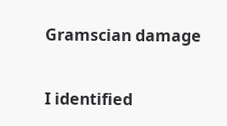Gramscian damage

I identified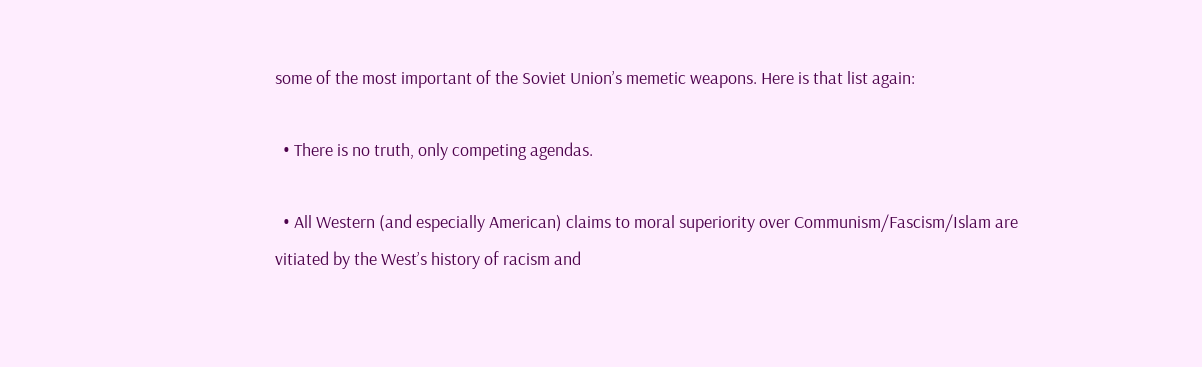some of the most important of the Soviet Union’s memetic weapons. Here is that list again:

  • There is no truth, only competing agendas.

  • All Western (and especially American) claims to moral superiority over Communism/Fascism/Islam are vitiated by the West’s history of racism and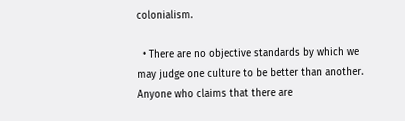colonialism.

  • There are no objective standards by which we may judge one culture to be better than another. Anyone who claims that there are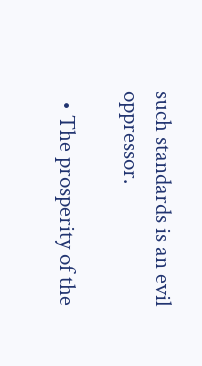such standards is an evil oppressor.

  • The prosperity of the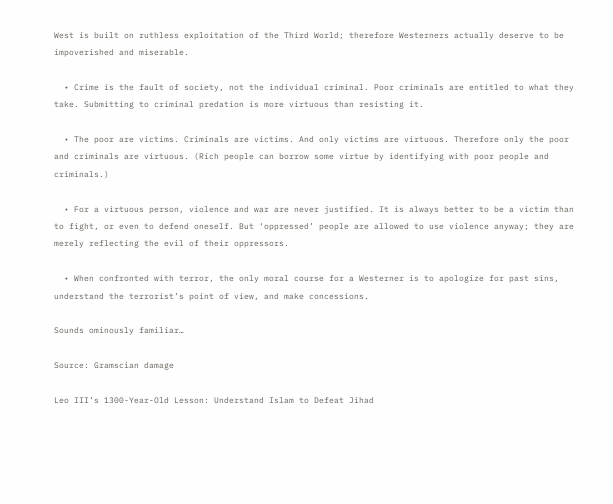West is built on ruthless exploitation of the Third World; therefore Westerners actually deserve to be impoverished and miserable.

  • Crime is the fault of society, not the individual criminal. Poor criminals are entitled to what they take. Submitting to criminal predation is more virtuous than resisting it.

  • The poor are victims. Criminals are victims. And only victims are virtuous. Therefore only the poor and criminals are virtuous. (Rich people can borrow some virtue by identifying with poor people and criminals.)

  • For a virtuous person, violence and war are never justified. It is always better to be a victim than to fight, or even to defend oneself. But ‘oppressed’ people are allowed to use violence anyway; they are merely reflecting the evil of their oppressors.

  • When confronted with terror, the only moral course for a Westerner is to apologize for past sins, understand the terrorist’s point of view, and make concessions.

Sounds ominously familiar…

Source: Gramscian damage

Leo III’s 1300-Year-Old Lesson: Understand Islam to Defeat Jihad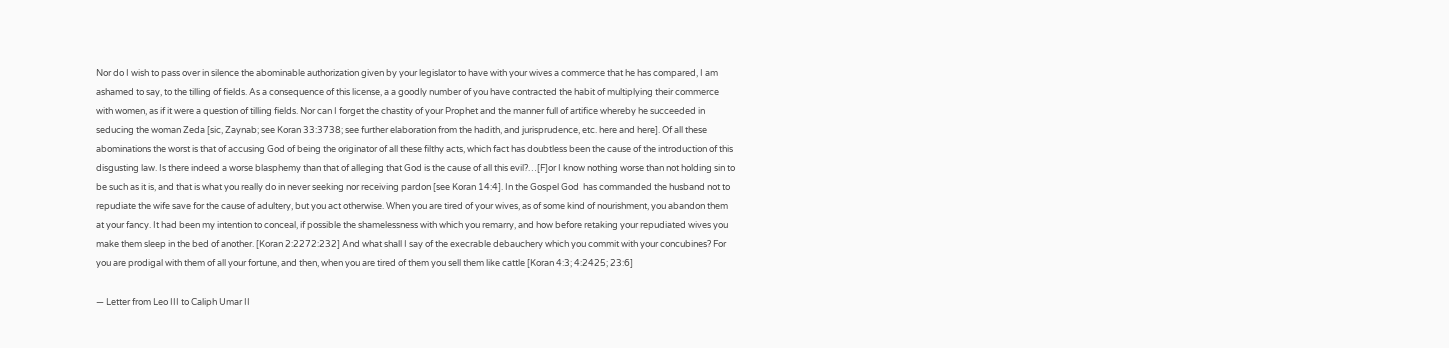Nor do I wish to pass over in silence the abominable authorization given by your legislator to have with your wives a commerce that he has compared, I am ashamed to say, to the tilling of fields. As a consequence of this license, a a goodly number of you have contracted the habit of multiplying their commerce with women, as if it were a question of tilling fields. Nor can I forget the chastity of your Prophet and the manner full of artifice whereby he succeeded in seducing the woman Zeda [sic, Zaynab; see Koran 33:3738; see further elaboration from the hadith, and jurisprudence, etc. here and here]. Of all these abominations the worst is that of accusing God of being the originator of all these filthy acts, which fact has doubtless been the cause of the introduction of this disgusting law. Is there indeed a worse blasphemy than that of alleging that God is the cause of all this evil?…[F]or I know nothing worse than not holding sin to be such as it is, and that is what you really do in never seeking nor receiving pardon [see Koran 14:4]. In the Gospel God  has commanded the husband not to repudiate the wife save for the cause of adultery, but you act otherwise. When you are tired of your wives, as of some kind of nourishment, you abandon them at your fancy. It had been my intention to conceal, if possible the shamelessness with which you remarry, and how before retaking your repudiated wives you make them sleep in the bed of another. [Koran 2:2272:232] And what shall I say of the execrable debauchery which you commit with your concubines? For you are prodigal with them of all your fortune, and then, when you are tired of them you sell them like cattle [Koran 4:3; 4:2425; 23:6]

— Letter from Leo III to Caliph Umar II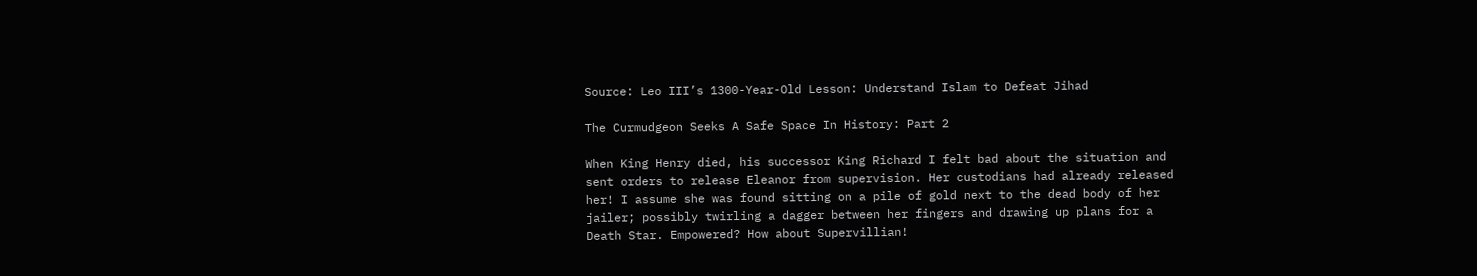Source: Leo III’s 1300-Year-Old Lesson: Understand Islam to Defeat Jihad

The Curmudgeon Seeks A Safe Space In History: Part 2

When King Henry died, his successor King Richard I felt bad about the situation and sent orders to release Eleanor from supervision. Her custodians had already released her! I assume she was found sitting on a pile of gold next to the dead body of her jailer; possibly twirling a dagger between her fingers and drawing up plans for a Death Star. Empowered? How about Supervillian!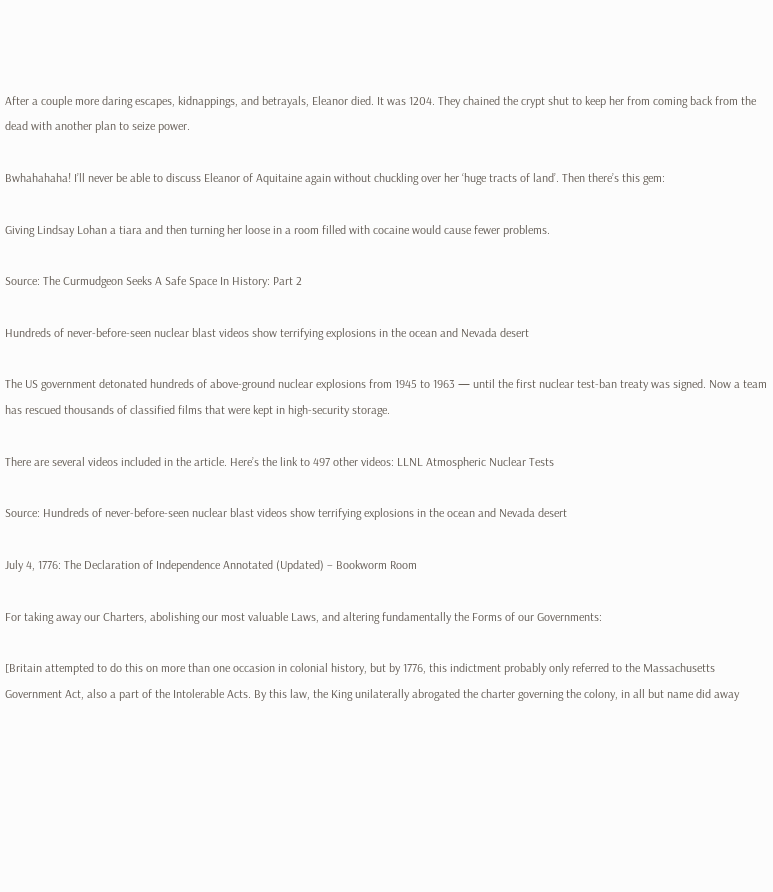After a couple more daring escapes, kidnappings, and betrayals, Eleanor died. It was 1204. They chained the crypt shut to keep her from coming back from the dead with another plan to seize power.

Bwhahahaha! I’ll never be able to discuss Eleanor of Aquitaine again without chuckling over her ‘huge tracts of land’. Then there’s this gem:

Giving Lindsay Lohan a tiara and then turning her loose in a room filled with cocaine would cause fewer problems.

Source: The Curmudgeon Seeks A Safe Space In History: Part 2

Hundreds of never-before-seen nuclear blast videos show terrifying explosions in the ocean and Nevada desert

The US government detonated hundreds of above-ground nuclear explosions from 1945 to 1963 — until the first nuclear test-ban treaty was signed. Now a team has rescued thousands of classified films that were kept in high-security storage.

There are several videos included in the article. Here’s the link to 497 other videos: LLNL Atmospheric Nuclear Tests

Source: Hundreds of never-before-seen nuclear blast videos show terrifying explosions in the ocean and Nevada desert

July 4, 1776: The Declaration of Independence Annotated (Updated) – Bookworm Room

For taking away our Charters, abolishing our most valuable Laws, and altering fundamentally the Forms of our Governments:

[Britain attempted to do this on more than one occasion in colonial history, but by 1776, this indictment probably only referred to the Massachusetts Government Act, also a part of the Intolerable Acts. By this law, the King unilaterally abrogated the charter governing the colony, in all but name did away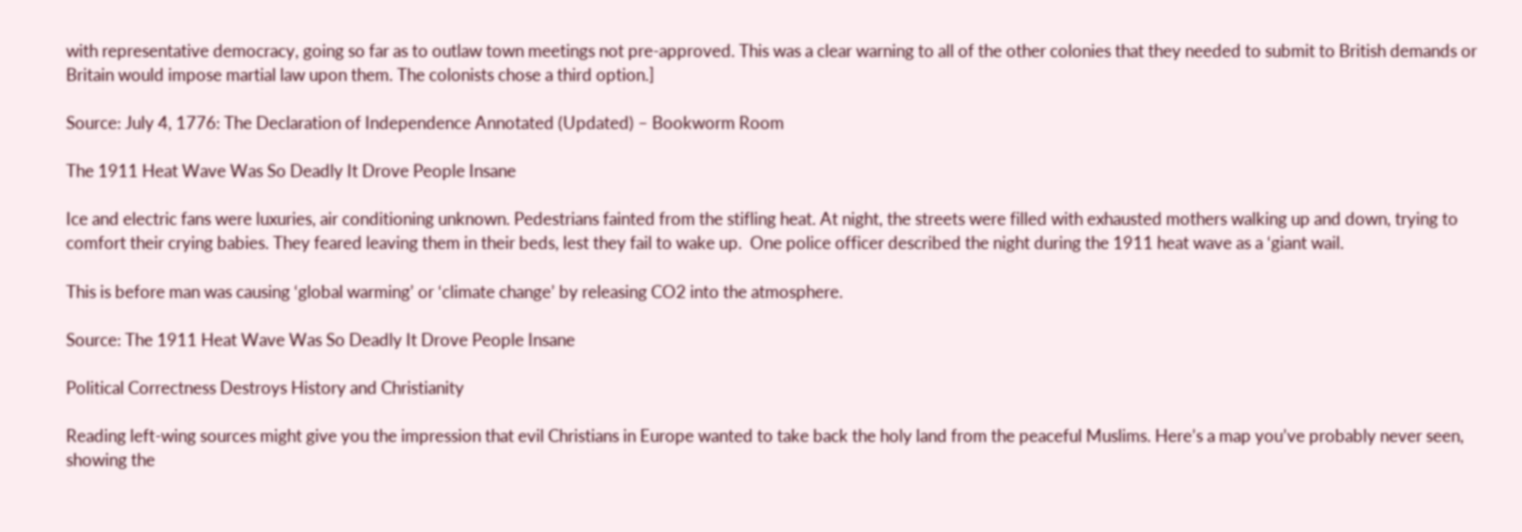with representative democracy, going so far as to outlaw town meetings not pre-approved. This was a clear warning to all of the other colonies that they needed to submit to British demands or Britain would impose martial law upon them. The colonists chose a third option.]

Source: July 4, 1776: The Declaration of Independence Annotated (Updated) – Bookworm Room

The 1911 Heat Wave Was So Deadly It Drove People Insane

Ice and electric fans were luxuries, air conditioning unknown. Pedestrians fainted from the stifling heat. At night, the streets were filled with exhausted mothers walking up and down, trying to comfort their crying babies. They feared leaving them in their beds, lest they fail to wake up.  One police officer described the night during the 1911 heat wave as a ‘giant wail.

This is before man was causing ‘global warming’ or ‘climate change’ by releasing CO2 into the atmosphere.

Source: The 1911 Heat Wave Was So Deadly It Drove People Insane

Political Correctness Destroys History and Christianity

Reading left-wing sources might give you the impression that evil Christians in Europe wanted to take back the holy land from the peaceful Muslims. Here’s a map you’ve probably never seen, showing the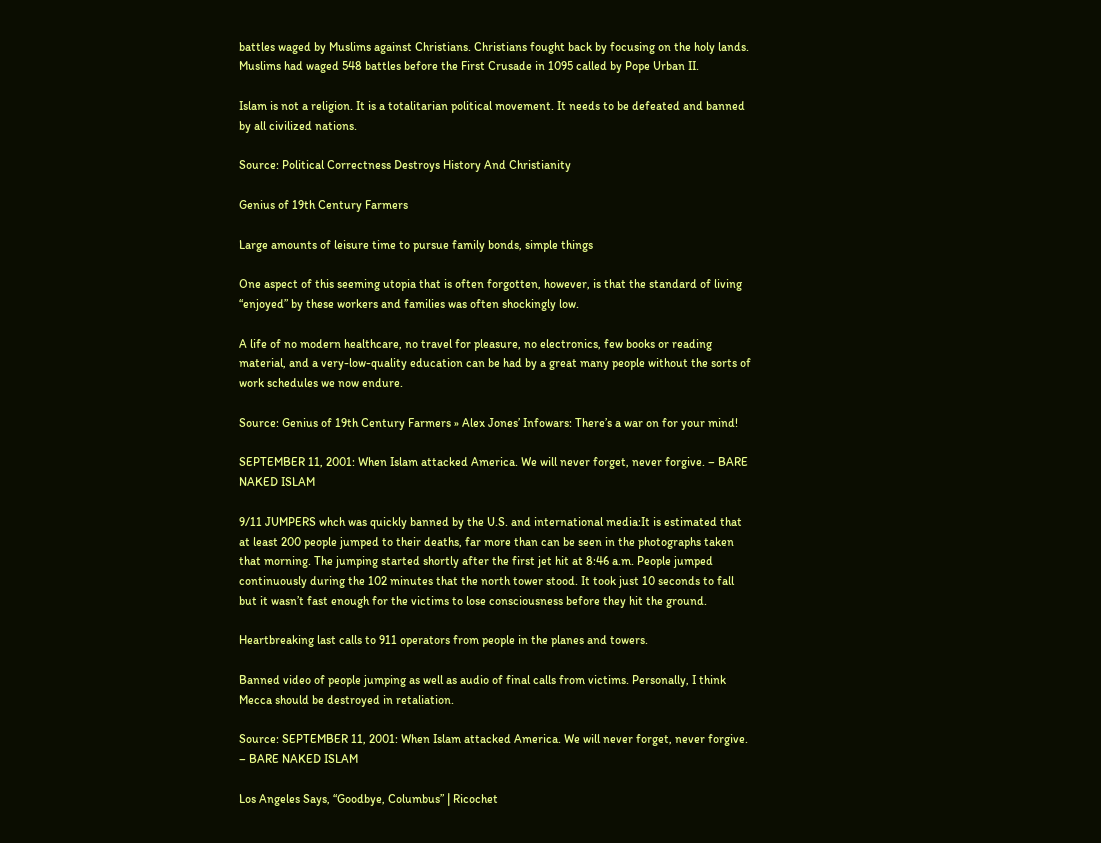battles waged by Muslims against Christians. Christians fought back by focusing on the holy lands. Muslims had waged 548 battles before the First Crusade in 1095 called by Pope Urban II.

Islam is not a religion. It is a totalitarian political movement. It needs to be defeated and banned by all civilized nations.

Source: Political Correctness Destroys History And Christianity

Genius of 19th Century Farmers

Large amounts of leisure time to pursue family bonds, simple things

One aspect of this seeming utopia that is often forgotten, however, is that the standard of living “enjoyed” by these workers and families was often shockingly low.

A life of no modern healthcare, no travel for pleasure, no electronics, few books or reading material, and a very-low-quality education can be had by a great many people without the sorts of work schedules we now endure.

Source: Genius of 19th Century Farmers » Alex Jones’ Infowars: There’s a war on for your mind!

SEPTEMBER 11, 2001: When Islam attacked America. We will never forget, never forgive. – BARE NAKED ISLAM

9/11 JUMPERS whch was quickly banned by the U.S. and international media:It is estimated that at least 200 people jumped to their deaths, far more than can be seen in the photographs taken that morning. The jumping started shortly after the first jet hit at 8:46 a.m. People jumped continuously during the 102 minutes that the north tower stood. It took just 10 seconds to fall but it wasn’t fast enough for the victims to lose consciousness before they hit the ground.

Heartbreaking last calls to 911 operators from people in the planes and towers.

Banned video of people jumping as well as audio of final calls from victims. Personally, I think Mecca should be destroyed in retaliation.

Source: SEPTEMBER 11, 2001: When Islam attacked America. We will never forget, never forgive. – BARE NAKED ISLAM

Los Angeles Says, “Goodbye, Columbus” | Ricochet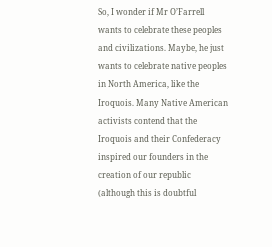So, I wonder if Mr O’Farrell wants to celebrate these peoples and civilizations. Maybe, he just wants to celebrate native peoples in North America, like the Iroquois. Many Native American activists contend that the Iroquois and their Confederacy inspired our founders in the creation of our republic (although this is doubtful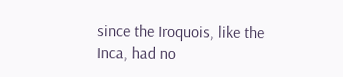since the Iroquois, like the Inca, had no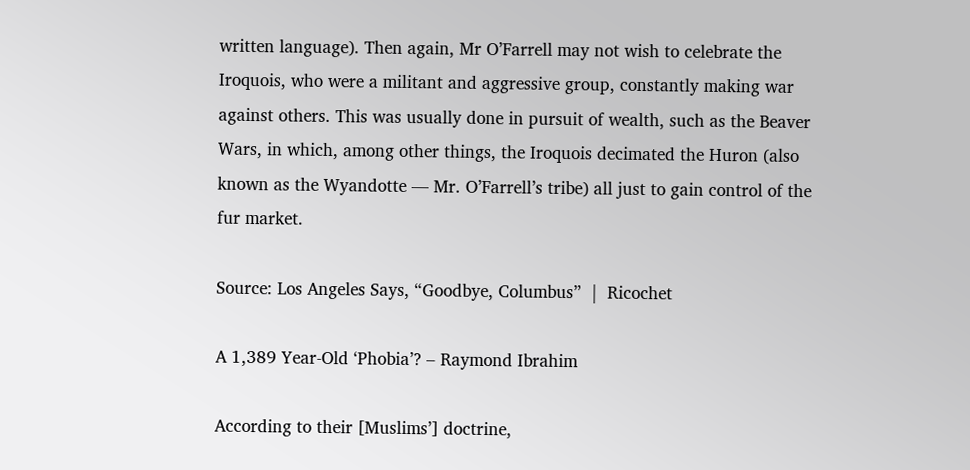written language). Then again, Mr O’Farrell may not wish to celebrate the Iroquois, who were a militant and aggressive group, constantly making war against others. This was usually done in pursuit of wealth, such as the Beaver Wars, in which, among other things, the Iroquois decimated the Huron (also known as the Wyandotte — Mr. O’Farrell’s tribe) all just to gain control of the fur market.

Source: Los Angeles Says, “Goodbye, Columbus”  |  Ricochet

A 1,389 Year-Old ‘Phobia’? – Raymond Ibrahim

According to their [Muslims’] doctrine,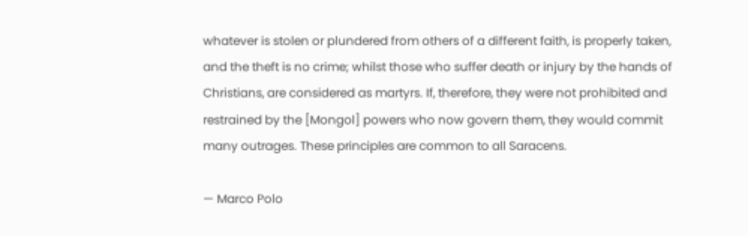whatever is stolen or plundered from others of a different faith, is properly taken, and the theft is no crime; whilst those who suffer death or injury by the hands of Christians, are considered as martyrs. If, therefore, they were not prohibited and restrained by the [Mongol] powers who now govern them, they would commit many outrages. These principles are common to all Saracens.

— Marco Polo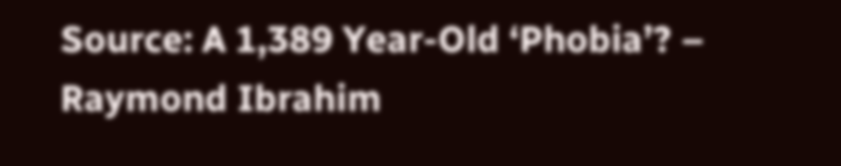Source: A 1,389 Year-Old ‘Phobia’? – Raymond Ibrahim